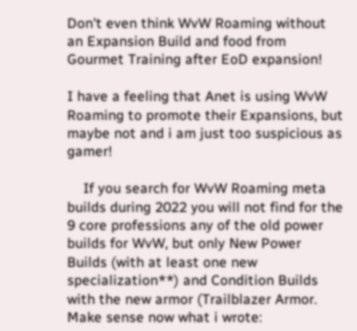Don't even think WvW Roaming without an Expansion Build and food from Gourmet Training after EoD expansion!

I have a feeling that Anet is using WvW Roaming to promote their Expansions, but maybe not and i am just too suspicious as gamer!

    If you search for WvW Roaming meta builds during 2022 you will not find for the 9 core professions any of the old power builds for WvW, but only New Power Builds (with at least one new specialization**) and Condition Builds with the new armor (Trailblazer Armor. Make sense now what i wrote: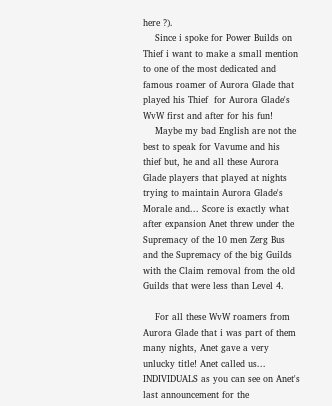here ?).
    Since i spoke for Power Builds on Thief i want to make a small mention to one of the most dedicated and famous roamer of Aurora Glade that played his Thief  for Aurora Glade's WvW first and after for his fun!
    Maybe my bad English are not the best to speak for Vavume and his thief but, he and all these Aurora Glade players that played at nights trying to maintain Aurora Glade's Morale and... Score is exactly what after expansion Anet threw under the Supremacy of the 10 men Zerg Bus and the Supremacy of the big Guilds with the Claim removal from the old Guilds that were less than Level 4.

    For all these WvW roamers from Aurora Glade that i was part of them many nights, Anet gave a very unlucky title! Anet called us... INDIVIDUALS as you can see on Anet's last announcement for the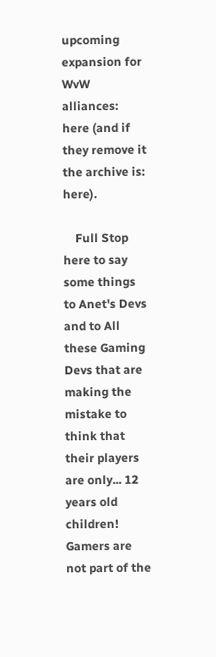upcoming expansion for WvW alliances: here (and if they remove it the archive is: here).

    Full Stop here to say some things to Anet's Devs and to All these Gaming Devs that are making the mistake to think that their players are only... 12 years old children! Gamers are not part of the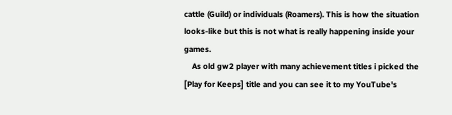cattle (Guild) or individuals (Roamers). This is how the situation looks-like but this is not what is really happening inside your games.
    As old gw2 player with many achievement titles i picked the [Play for Keeps] title and you can see it to my YouTube's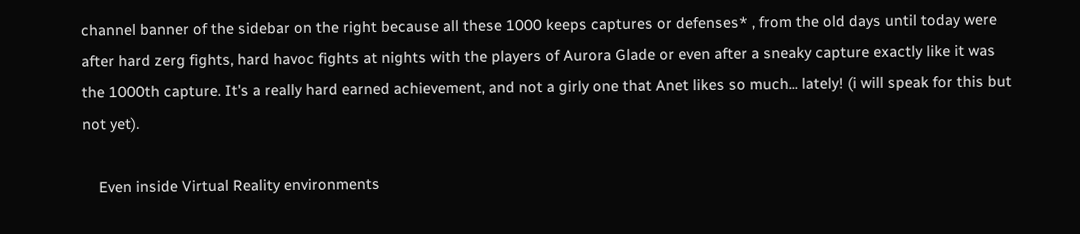channel banner of the sidebar on the right because all these 1000 keeps captures or defenses* , from the old days until today were after hard zerg fights, hard havoc fights at nights with the players of Aurora Glade or even after a sneaky capture exactly like it was the 1000th capture. It's a really hard earned achievement, and not a girly one that Anet likes so much... lately! (i will speak for this but not yet).

    Even inside Virtual Reality environments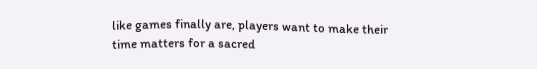like games finally are, players want to make their time matters for a sacred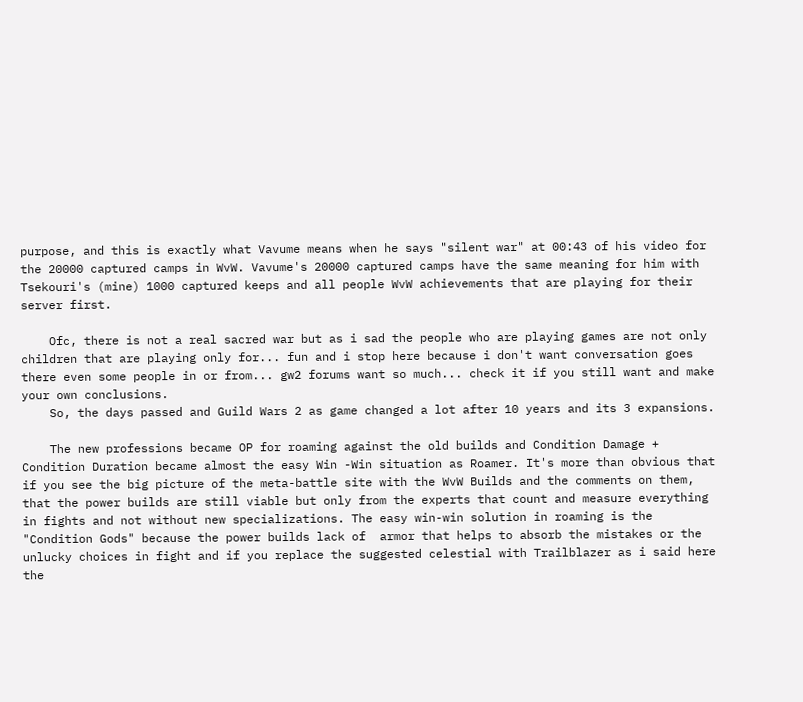purpose, and this is exactly what Vavume means when he says "silent war" at 00:43 of his video for the 20000 captured camps in WvW. Vavume's 20000 captured camps have the same meaning for him with Tsekouri's (mine) 1000 captured keeps and all people WvW achievements that are playing for their server first.

    Ofc, there is not a real sacred war but as i sad the people who are playing games are not only children that are playing only for... fun and i stop here because i don't want conversation goes there even some people in or from... gw2 forums want so much... check it if you still want and make your own conclusions.
    So, the days passed and Guild Wars 2 as game changed a lot after 10 years and its 3 expansions.

    The new professions became OP for roaming against the old builds and Condition Damage + Condition Duration became almost the easy Win -Win situation as Roamer. It's more than obvious that if you see the big picture of the meta-battle site with the WvW Builds and the comments on them, that the power builds are still viable but only from the experts that count and measure everything in fights and not without new specializations. The easy win-win solution in roaming is the "Condition Gods" because the power builds lack of  armor that helps to absorb the mistakes or the unlucky choices in fight and if you replace the suggested celestial with Trailblazer as i said here the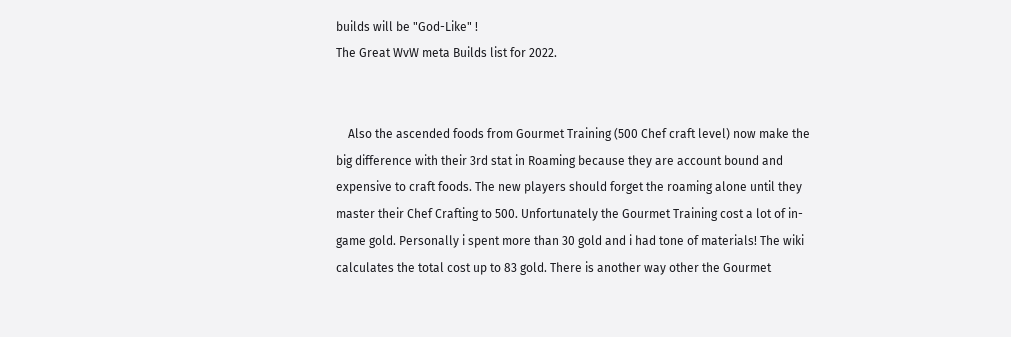builds will be "God-Like" !
The Great WvW meta Builds list for 2022.


    Also the ascended foods from Gourmet Training (500 Chef craft level) now make the big difference with their 3rd stat in Roaming because they are account bound and expensive to craft foods. The new players should forget the roaming alone until they master their Chef Crafting to 500. Unfortunately the Gourmet Training cost a lot of in-game gold. Personally i spent more than 30 gold and i had tone of materials! The wiki calculates the total cost up to 83 gold. There is another way other the Gourmet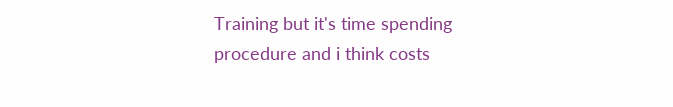Training but it's time spending procedure and i think costs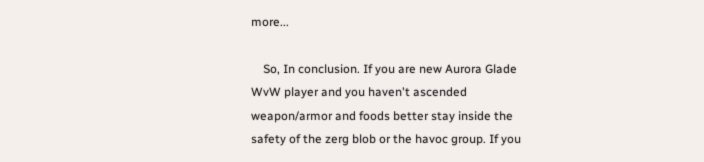more...

    So, In conclusion. If you are new Aurora Glade WvW player and you haven't ascended weapon/armor and foods better stay inside the safety of the zerg blob or the havoc group. If you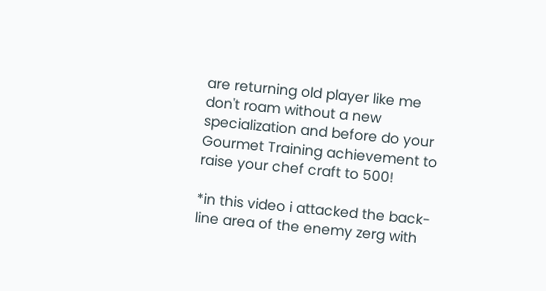are returning old player like me don't roam without a new specialization and before do your Gourmet Training achievement to raise your chef craft to 500!

*in this video i attacked the back-line area of the enemy zerg with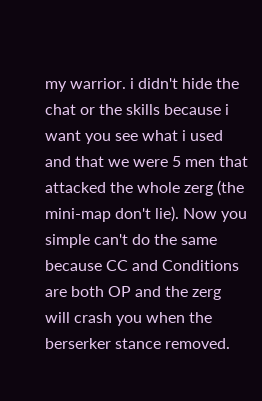my warrior. i didn't hide the chat or the skills because i want you see what i used and that we were 5 men that attacked the whole zerg (the mini-map don't lie). Now you simple can't do the same because CC and Conditions are both OP and the zerg will crash you when the berserker stance removed.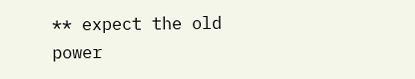** expect the old power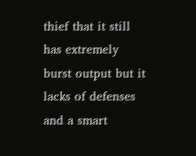thief that it still has extremely burst output but it lacks of defenses and a smart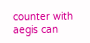counter with aegis can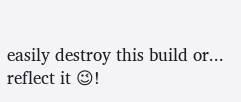easily destroy this build or... reflect it 😉!